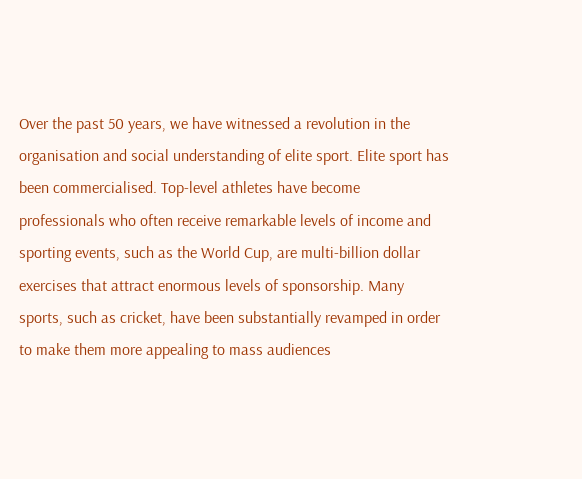Over the past 50 years, we have witnessed a revolution in the organisation and social understanding of elite sport. Elite sport has been commercialised. Top-level athletes have become professionals who often receive remarkable levels of income and sporting events, such as the World Cup, are multi-billion dollar exercises that attract enormous levels of sponsorship. Many sports, such as cricket, have been substantially revamped in order to make them more appealing to mass audiences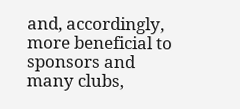and, accordingly, more beneficial to sponsors and many clubs,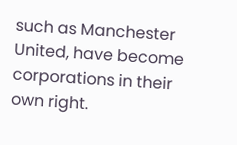such as Manchester United, have become corporations in their own right.